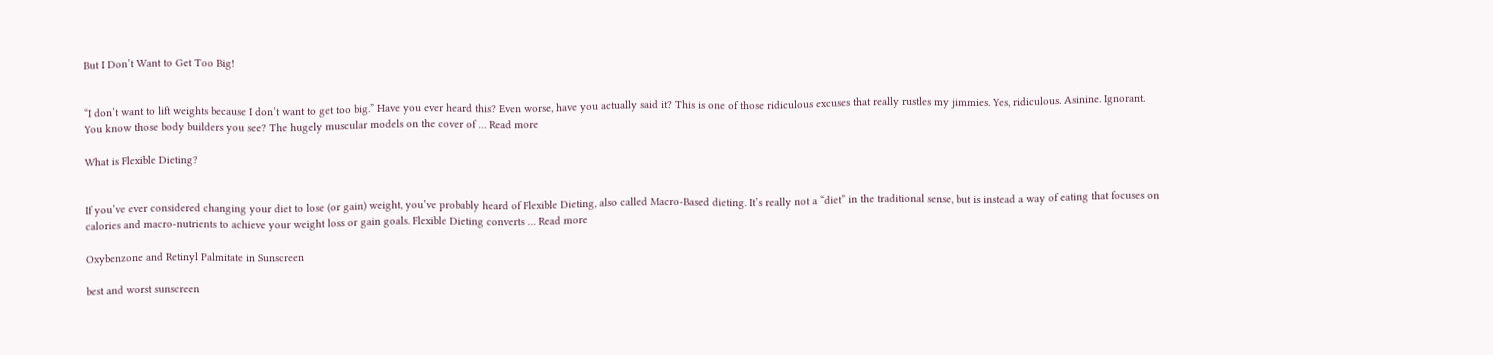But I Don’t Want to Get Too Big!


“I don’t want to lift weights because I don’t want to get too big.” Have you ever heard this? Even worse, have you actually said it? This is one of those ridiculous excuses that really rustles my jimmies. Yes, ridiculous. Asinine. Ignorant. You know those body builders you see? The hugely muscular models on the cover of … Read more

What is Flexible Dieting?


If you’ve ever considered changing your diet to lose (or gain) weight, you’ve probably heard of Flexible Dieting, also called Macro-Based dieting. It’s really not a “diet” in the traditional sense, but is instead a way of eating that focuses on calories and macro-nutrients to achieve your weight loss or gain goals. Flexible Dieting converts … Read more

Oxybenzone and Retinyl Palmitate in Sunscreen

best and worst sunscreen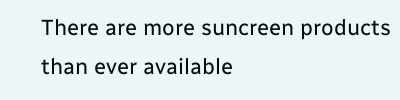There are more suncreen products than ever available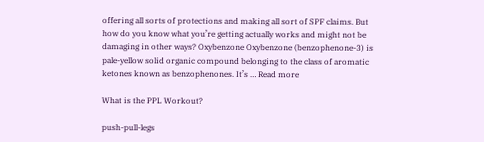offering all sorts of protections and making all sort of SPF claims. But how do you know what you’re getting actually works and might not be damaging in other ways? Oxybenzone Oxybenzone (benzophenone-3) is pale-yellow solid organic compound belonging to the class of aromatic ketones known as benzophenones. It’s … Read more

What is the PPL Workout?

push-pull-legs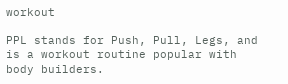workout

PPL stands for Push, Pull, Legs, and is a workout routine popular with body builders.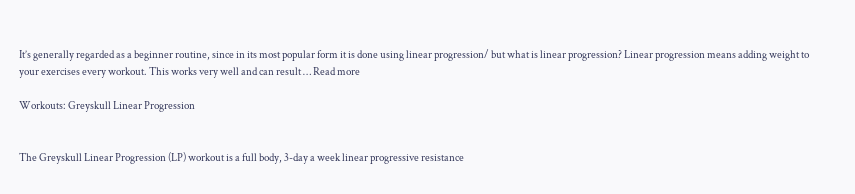It’s generally regarded as a beginner routine, since in its most popular form it is done using linear progression/ but what is linear progression? Linear progression means adding weight to your exercises every workout. This works very well and can result … Read more

Workouts: Greyskull Linear Progression


The Greyskull Linear Progression (LP) workout is a full body, 3-day a week linear progressive resistance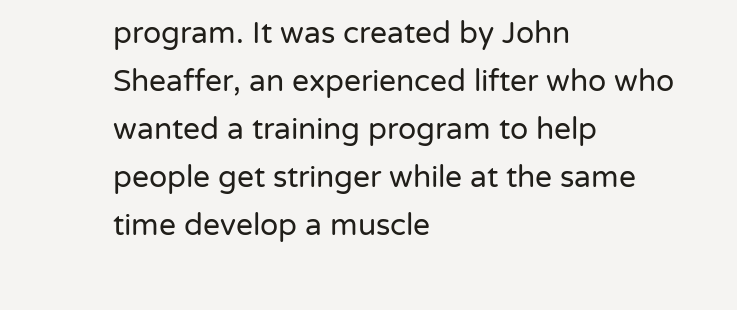program. It was created by John Sheaffer, an experienced lifter who who wanted a training program to help people get stringer while at the same time develop a muscle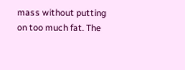mass without putting on too much fat. The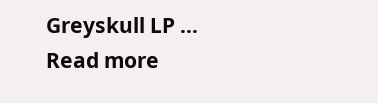Greyskull LP … Read more